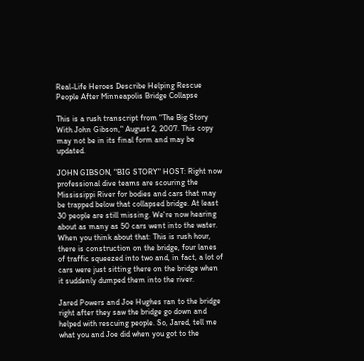Real-Life Heroes Describe Helping Rescue People After Minneapolis Bridge Collapse

This is a rush transcript from "The Big Story With John Gibson," August 2, 2007. This copy may not be in its final form and may be updated.

JOHN GIBSON, "BIG STORY" HOST: Right now professional dive teams are scouring the Mississippi River for bodies and cars that may be trapped below that collapsed bridge. At least 30 people are still missing. We're now hearing about as many as 50 cars went into the water. When you think about that: This is rush hour, there is construction on the bridge, four lanes of traffic squeezed into two and, in fact, a lot of cars were just sitting there on the bridge when it suddenly dumped them into the river.

Jared Powers and Joe Hughes ran to the bridge right after they saw the bridge go down and helped with rescuing people. So, Jared, tell me what you and Joe did when you got to the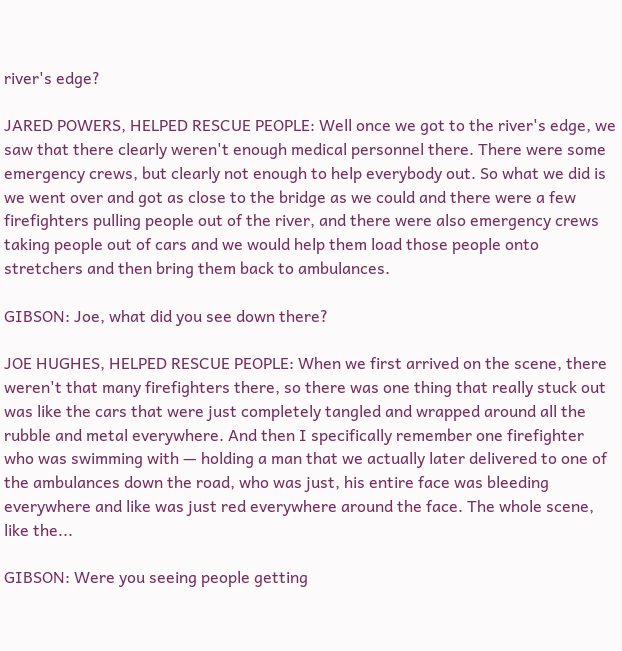river's edge?

JARED POWERS, HELPED RESCUE PEOPLE: Well once we got to the river's edge, we saw that there clearly weren't enough medical personnel there. There were some emergency crews, but clearly not enough to help everybody out. So what we did is we went over and got as close to the bridge as we could and there were a few firefighters pulling people out of the river, and there were also emergency crews taking people out of cars and we would help them load those people onto stretchers and then bring them back to ambulances.

GIBSON: Joe, what did you see down there?

JOE HUGHES, HELPED RESCUE PEOPLE: When we first arrived on the scene, there weren't that many firefighters there, so there was one thing that really stuck out was like the cars that were just completely tangled and wrapped around all the rubble and metal everywhere. And then I specifically remember one firefighter who was swimming with — holding a man that we actually later delivered to one of the ambulances down the road, who was just, his entire face was bleeding everywhere and like was just red everywhere around the face. The whole scene, like the...

GIBSON: Were you seeing people getting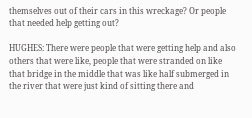themselves out of their cars in this wreckage? Or people that needed help getting out?

HUGHES: There were people that were getting help and also others that were like, people that were stranded on like that bridge in the middle that was like half submerged in the river that were just kind of sitting there and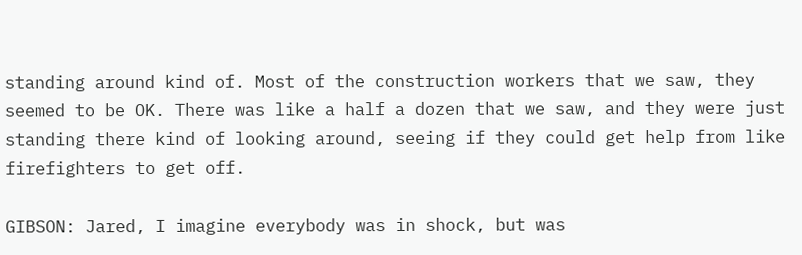standing around kind of. Most of the construction workers that we saw, they seemed to be OK. There was like a half a dozen that we saw, and they were just standing there kind of looking around, seeing if they could get help from like firefighters to get off.

GIBSON: Jared, I imagine everybody was in shock, but was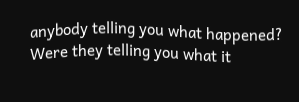anybody telling you what happened? Were they telling you what it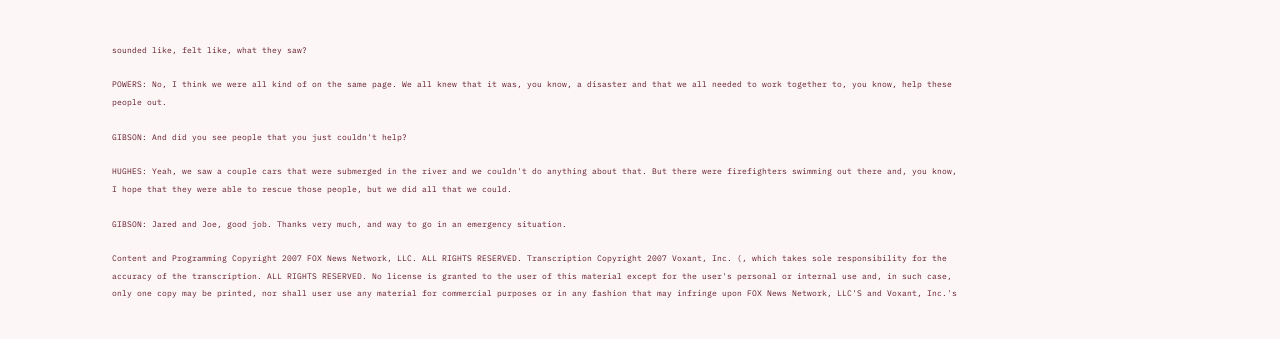sounded like, felt like, what they saw?

POWERS: No, I think we were all kind of on the same page. We all knew that it was, you know, a disaster and that we all needed to work together to, you know, help these people out.

GIBSON: And did you see people that you just couldn't help?

HUGHES: Yeah, we saw a couple cars that were submerged in the river and we couldn't do anything about that. But there were firefighters swimming out there and, you know, I hope that they were able to rescue those people, but we did all that we could.

GIBSON: Jared and Joe, good job. Thanks very much, and way to go in an emergency situation.

Content and Programming Copyright 2007 FOX News Network, LLC. ALL RIGHTS RESERVED. Transcription Copyright 2007 Voxant, Inc. (, which takes sole responsibility for the accuracy of the transcription. ALL RIGHTS RESERVED. No license is granted to the user of this material except for the user's personal or internal use and, in such case, only one copy may be printed, nor shall user use any material for commercial purposes or in any fashion that may infringe upon FOX News Network, LLC'S and Voxant, Inc.'s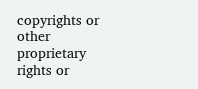copyrights or other proprietary rights or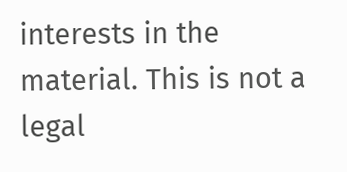interests in the material. This is not a legal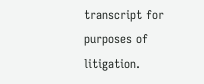transcript for purposes of litigation.